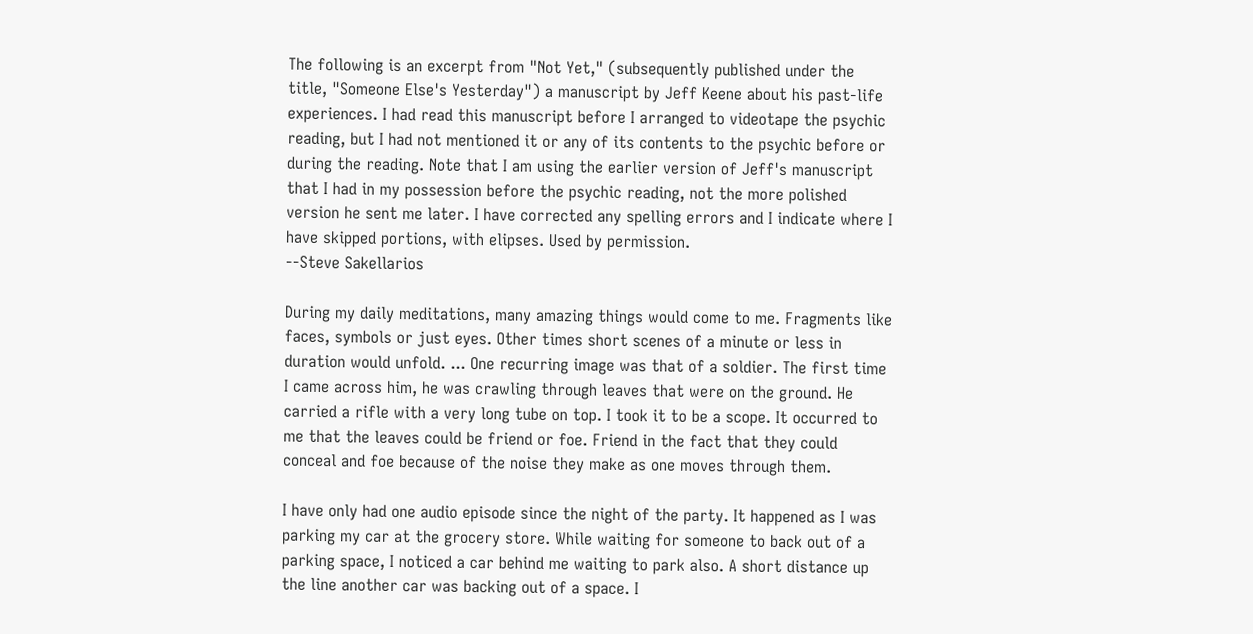The following is an excerpt from "Not Yet," (subsequently published under the title, "Someone Else's Yesterday") a manuscript by Jeff Keene about his past-life experiences. I had read this manuscript before I arranged to videotape the psychic reading, but I had not mentioned it or any of its contents to the psychic before or during the reading. Note that I am using the earlier version of Jeff's manuscript that I had in my possession before the psychic reading, not the more polished version he sent me later. I have corrected any spelling errors and I indicate where I have skipped portions, with elipses. Used by permission.
--Steve Sakellarios

During my daily meditations, many amazing things would come to me. Fragments like faces, symbols or just eyes. Other times short scenes of a minute or less in duration would unfold. ... One recurring image was that of a soldier. The first time I came across him, he was crawling through leaves that were on the ground. He carried a rifle with a very long tube on top. I took it to be a scope. It occurred to me that the leaves could be friend or foe. Friend in the fact that they could conceal and foe because of the noise they make as one moves through them.

I have only had one audio episode since the night of the party. It happened as I was parking my car at the grocery store. While waiting for someone to back out of a parking space, I noticed a car behind me waiting to park also. A short distance up the line another car was backing out of a space. I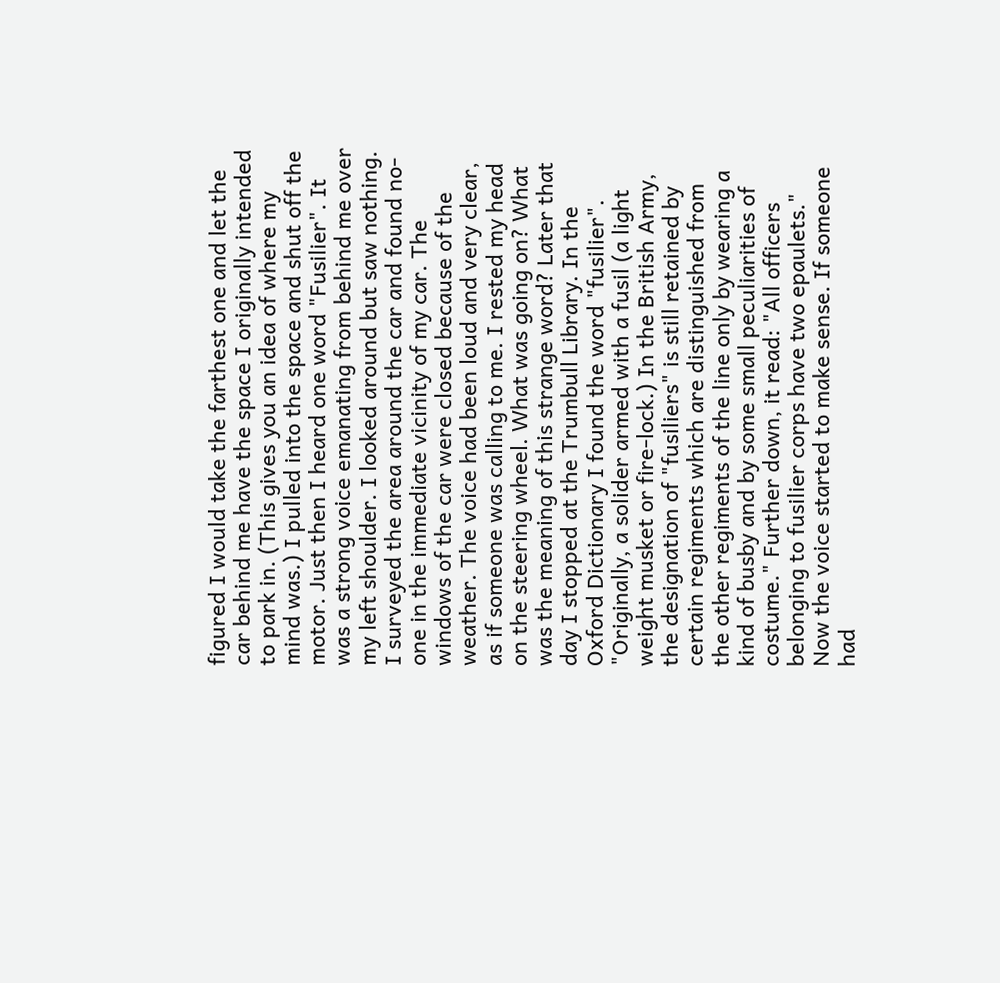figured I would take the farthest one and let the car behind me have the space I originally intended to park in. (This gives you an idea of where my mind was.) I pulled into the space and shut off the motor. Just then I heard one word "Fusilier". It was a strong voice emanating from behind me over my left shoulder. I looked around but saw nothing. I surveyed the area around the car and found no-one in the immediate vicinity of my car. The windows of the car were closed because of the weather. The voice had been loud and very clear, as if someone was calling to me. I rested my head on the steering wheel. What was going on? What was the meaning of this strange word? Later that day I stopped at the Trumbull Library. In the Oxford Dictionary I found the word "fusilier". "Originally, a solider armed with a fusil (a light weight musket or fire-lock.) In the British Army, the designation of "fusiliers" is still retained by certain regiments which are distinguished from the other regiments of the line only by wearing a kind of busby and by some small peculiarities of costume." Further down, it read: "All officers belonging to fusilier corps have two epaulets." Now the voice started to make sense. If someone had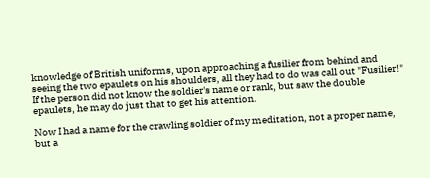knowledge of British uniforms, upon approaching a fusilier from behind and seeing the two epaulets on his shoulders, all they had to do was call out "Fusilier!" If the person did not know the soldier's name or rank, but saw the double epaulets, he may do just that to get his attention.

Now I had a name for the crawling soldier of my meditation, not a proper name, but a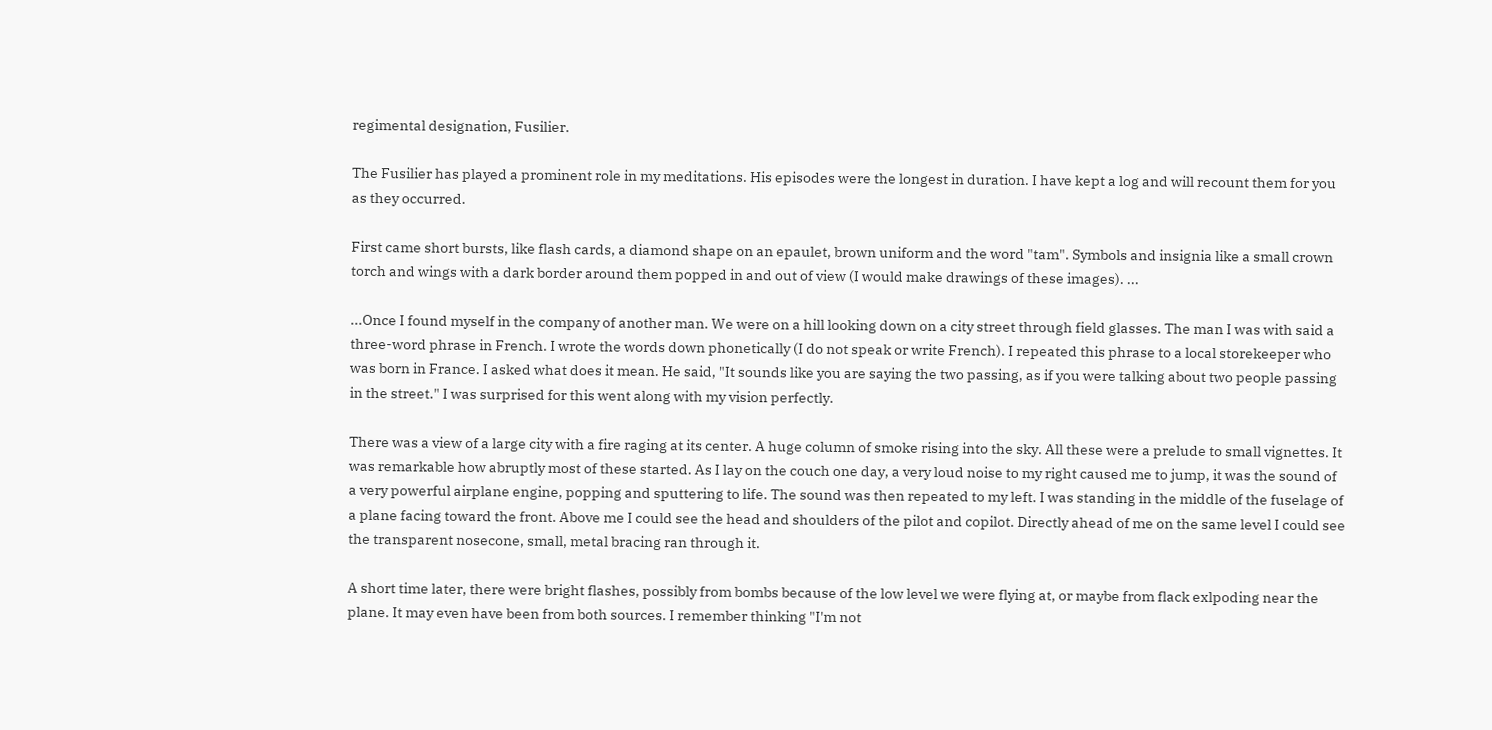regimental designation, Fusilier.

The Fusilier has played a prominent role in my meditations. His episodes were the longest in duration. I have kept a log and will recount them for you as they occurred.

First came short bursts, like flash cards, a diamond shape on an epaulet, brown uniform and the word "tam". Symbols and insignia like a small crown torch and wings with a dark border around them popped in and out of view (I would make drawings of these images). ...

...Once I found myself in the company of another man. We were on a hill looking down on a city street through field glasses. The man I was with said a three-word phrase in French. I wrote the words down phonetically (I do not speak or write French). I repeated this phrase to a local storekeeper who was born in France. I asked what does it mean. He said, "It sounds like you are saying the two passing, as if you were talking about two people passing in the street." I was surprised for this went along with my vision perfectly.

There was a view of a large city with a fire raging at its center. A huge column of smoke rising into the sky. All these were a prelude to small vignettes. It was remarkable how abruptly most of these started. As I lay on the couch one day, a very loud noise to my right caused me to jump, it was the sound of a very powerful airplane engine, popping and sputtering to life. The sound was then repeated to my left. I was standing in the middle of the fuselage of a plane facing toward the front. Above me I could see the head and shoulders of the pilot and copilot. Directly ahead of me on the same level I could see the transparent nosecone, small, metal bracing ran through it.

A short time later, there were bright flashes, possibly from bombs because of the low level we were flying at, or maybe from flack exlpoding near the plane. It may even have been from both sources. I remember thinking "I'm not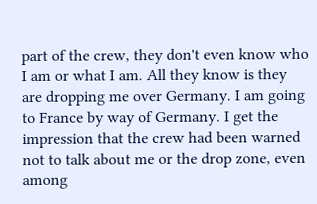part of the crew, they don't even know who I am or what I am. All they know is they are dropping me over Germany. I am going to France by way of Germany. I get the impression that the crew had been warned not to talk about me or the drop zone, even among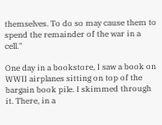themselves. To do so may cause them to spend the remainder of the war in a cell."

One day in a bookstore, I saw a book on WWII airplanes sitting on top of the bargain book pile. I skimmed through it. There, in a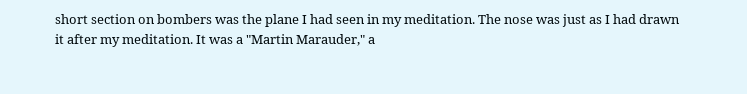short section on bombers was the plane I had seen in my meditation. The nose was just as I had drawn it after my meditation. It was a "Martin Marauder," a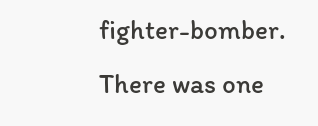fighter-bomber. There was one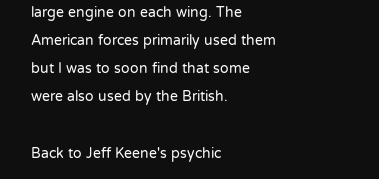large engine on each wing. The American forces primarily used them but I was to soon find that some were also used by the British.

Back to Jeff Keene's psychic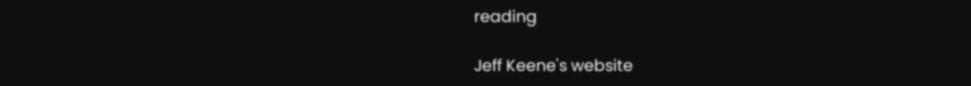reading

Jeff Keene's website